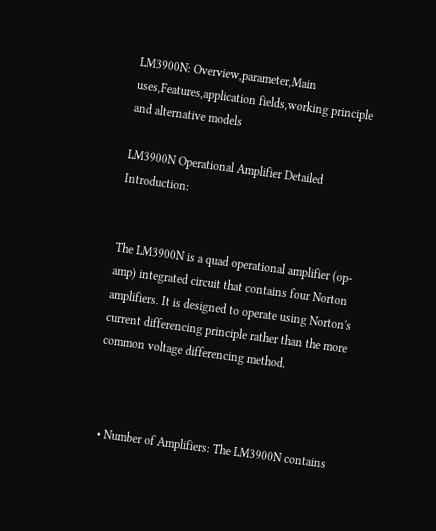LM3900N: Overview,parameter,Main uses,Features,application fields,working principle and alternative models

LM3900N Operational Amplifier Detailed Introduction:


The LM3900N is a quad operational amplifier (op-amp) integrated circuit that contains four Norton amplifiers. It is designed to operate using Norton's current differencing principle rather than the more common voltage differencing method.



  • Number of Amplifiers: The LM3900N contains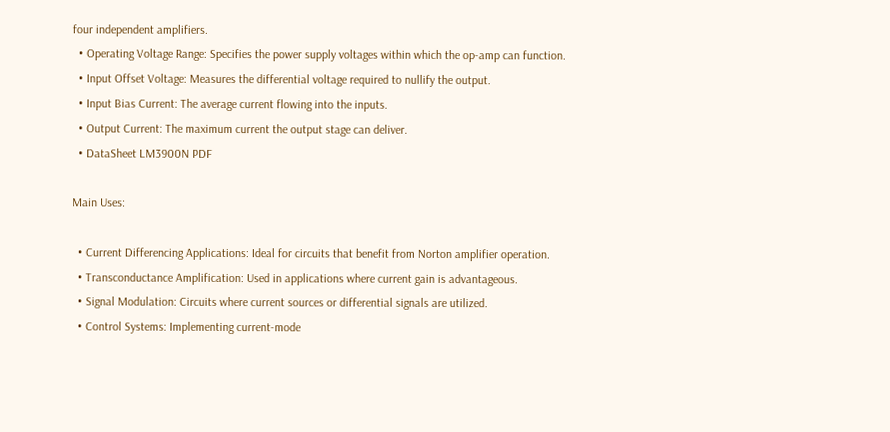four independent amplifiers.
  • Operating Voltage Range: Specifies the power supply voltages within which the op-amp can function.
  • Input Offset Voltage: Measures the differential voltage required to nullify the output.
  • Input Bias Current: The average current flowing into the inputs.
  • Output Current: The maximum current the output stage can deliver.
  • DataSheet LM3900N PDF

Main Uses:

  • Current Differencing Applications: Ideal for circuits that benefit from Norton amplifier operation.
  • Transconductance Amplification: Used in applications where current gain is advantageous.
  • Signal Modulation: Circuits where current sources or differential signals are utilized.
  • Control Systems: Implementing current-mode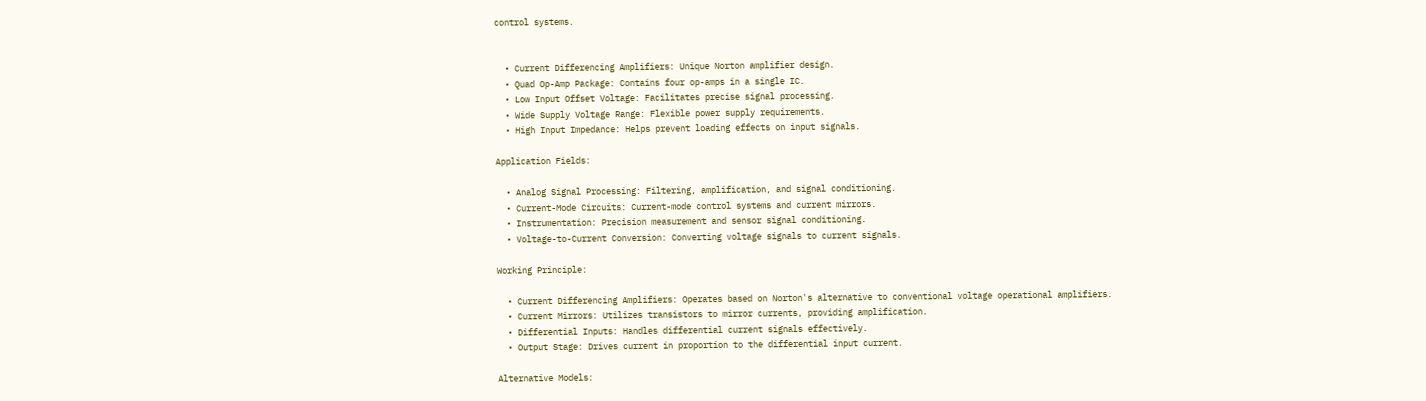control systems.


  • Current Differencing Amplifiers: Unique Norton amplifier design.
  • Quad Op-Amp Package: Contains four op-amps in a single IC.
  • Low Input Offset Voltage: Facilitates precise signal processing.
  • Wide Supply Voltage Range: Flexible power supply requirements.
  • High Input Impedance: Helps prevent loading effects on input signals.

Application Fields:

  • Analog Signal Processing: Filtering, amplification, and signal conditioning.
  • Current-Mode Circuits: Current-mode control systems and current mirrors.
  • Instrumentation: Precision measurement and sensor signal conditioning.
  • Voltage-to-Current Conversion: Converting voltage signals to current signals.

Working Principle:

  • Current Differencing Amplifiers: Operates based on Norton's alternative to conventional voltage operational amplifiers.
  • Current Mirrors: Utilizes transistors to mirror currents, providing amplification.
  • Differential Inputs: Handles differential current signals effectively.
  • Output Stage: Drives current in proportion to the differential input current.

Alternative Models: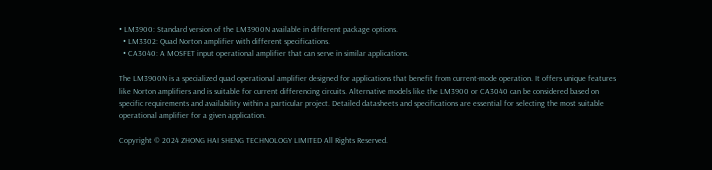• LM3900: Standard version of the LM3900N available in different package options.
  • LM3302: Quad Norton amplifier with different specifications.
  • CA3040: A MOSFET input operational amplifier that can serve in similar applications.

The LM3900N is a specialized quad operational amplifier designed for applications that benefit from current-mode operation. It offers unique features like Norton amplifiers and is suitable for current differencing circuits. Alternative models like the LM3900 or CA3040 can be considered based on specific requirements and availability within a particular project. Detailed datasheets and specifications are essential for selecting the most suitable operational amplifier for a given application.

Copyright © 2024 ZHONG HAI SHENG TECHNOLOGY LIMITED All Rights Reserved.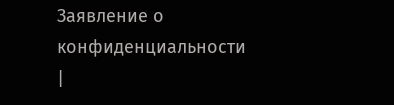Заявление о конфиденциальности |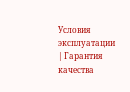Условия эксплуатации | Гарантия качества